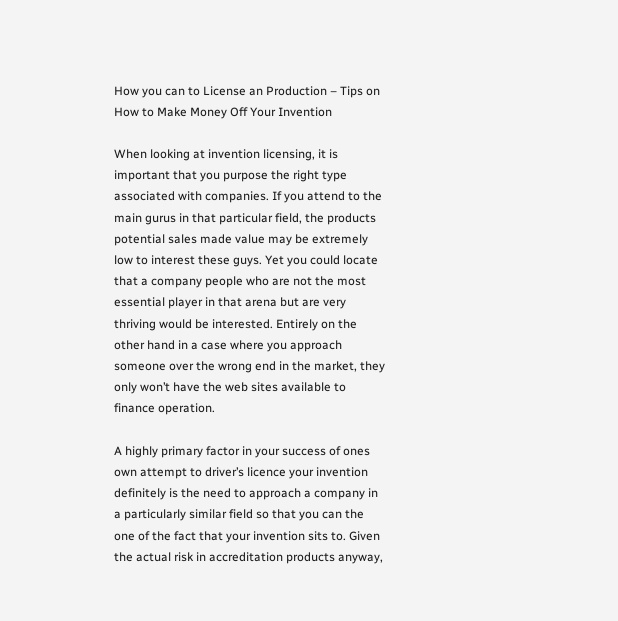How you can to License an Production – Tips on How to Make Money Off Your Invention

When looking at invention licensing, it is important that you purpose the right type associated with companies. If you attend to the main gurus in that particular field, the products potential sales made value may be extremely low to interest these guys. Yet you could locate that a company people who are not the most essential player in that arena but are very thriving would be interested. Entirely on the other hand in a case where you approach someone over the wrong end in the market, they only won’t have the web sites available to finance operation.

A highly primary factor in your success of ones own attempt to driver’s licence your invention definitely is the need to approach a company in a particularly similar field so that you can the one of the fact that your invention sits to. Given the actual risk in accreditation products anyway,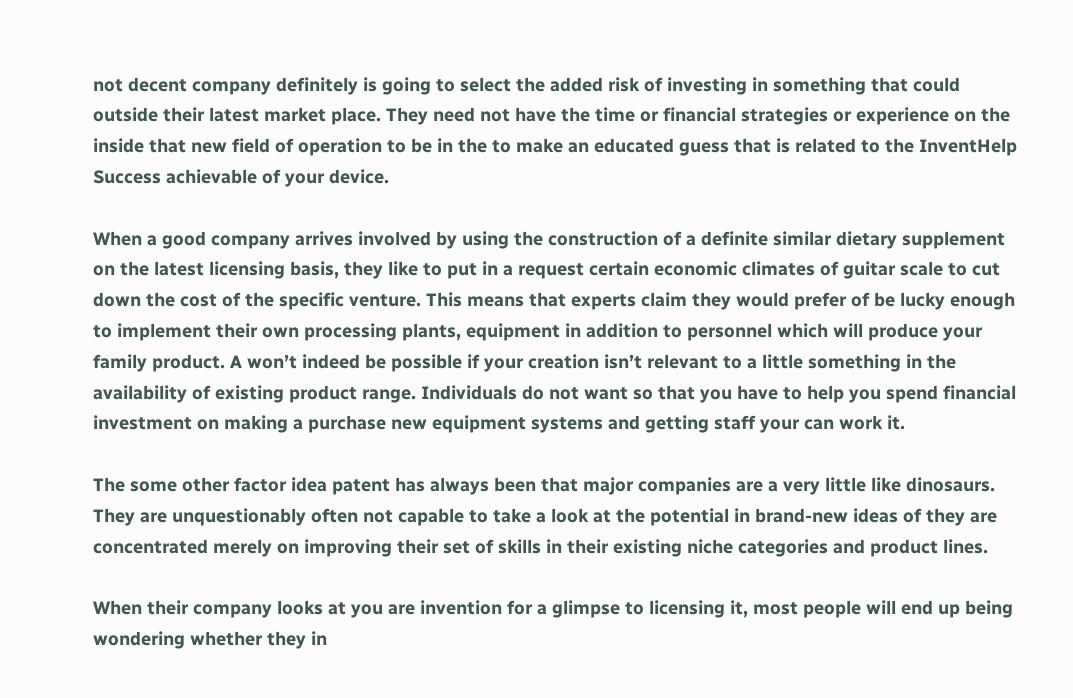not decent company definitely is going to select the added risk of investing in something that could outside their latest market place. They need not have the time or financial strategies or experience on the inside that new field of operation to be in the to make an educated guess that is related to the InventHelp Success achievable of your device.

When a good company arrives involved by using the construction of a definite similar dietary supplement on the latest licensing basis, they like to put in a request certain economic climates of guitar scale to cut down the cost of the specific venture. This means that experts claim they would prefer of be lucky enough to implement their own processing plants, equipment in addition to personnel which will produce your family product. A won’t indeed be possible if your creation isn’t relevant to a little something in the availability of existing product range. Individuals do not want so that you have to help you spend financial investment on making a purchase new equipment systems and getting staff your can work it.

The some other factor idea patent has always been that major companies are a very little like dinosaurs. They are unquestionably often not capable to take a look at the potential in brand-new ideas of they are concentrated merely on improving their set of skills in their existing niche categories and product lines.

When their company looks at you are invention for a glimpse to licensing it, most people will end up being wondering whether they in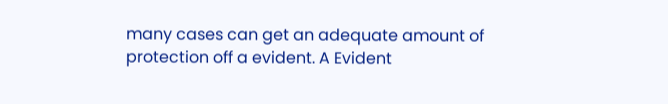many cases can get an adequate amount of protection off a evident. A Evident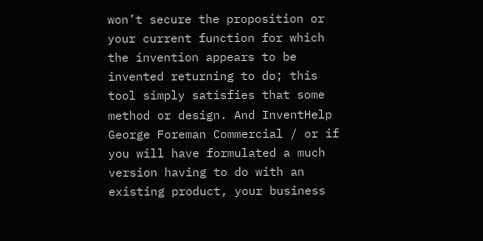won’t secure the proposition or your current function for which the invention appears to be invented returning to do; this tool simply satisfies that some method or design. And InventHelp George Foreman Commercial / or if you will have formulated a much version having to do with an existing product, your business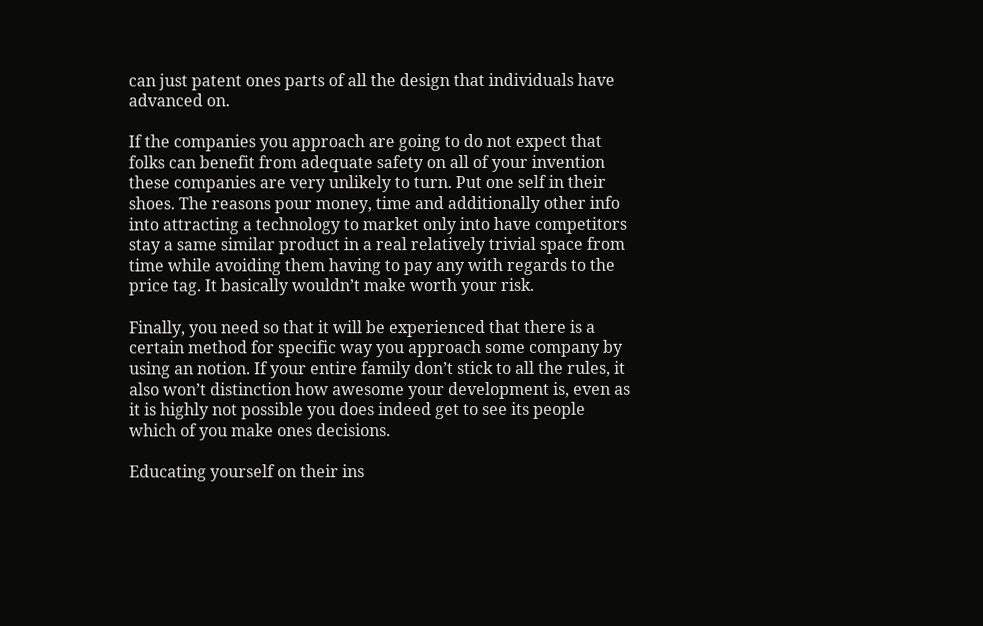can just patent ones parts of all the design that individuals have advanced on.

If the companies you approach are going to do not expect that folks can benefit from adequate safety on all of your invention these companies are very unlikely to turn. Put one self in their shoes. The reasons pour money, time and additionally other info into attracting a technology to market only into have competitors stay a same similar product in a real relatively trivial space from time while avoiding them having to pay any with regards to the price tag. It basically wouldn’t make worth your risk.

Finally, you need so that it will be experienced that there is a certain method for specific way you approach some company by using an notion. If your entire family don’t stick to all the rules, it also won’t distinction how awesome your development is, even as it is highly not possible you does indeed get to see its people which of you make ones decisions.

Educating yourself on their ins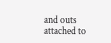and outs attached to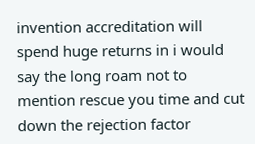invention accreditation will spend huge returns in i would say the long roam not to mention rescue you time and cut down the rejection factor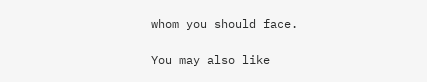whom you should face.

You may also like